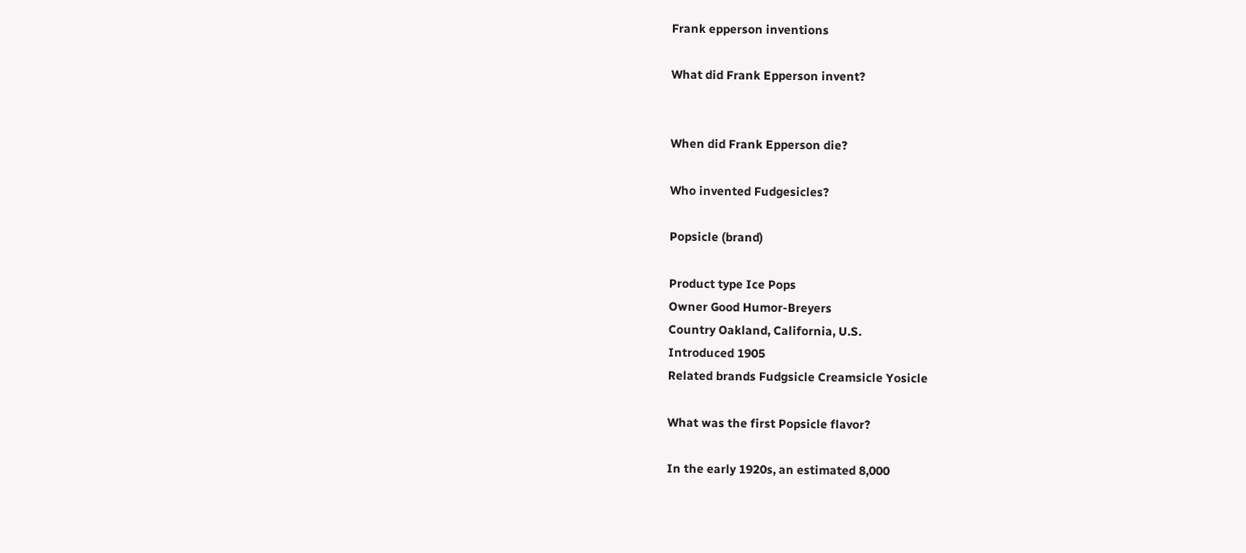Frank epperson inventions

What did Frank Epperson invent?


When did Frank Epperson die?

Who invented Fudgesicles?

Popsicle (brand)

Product type Ice Pops
Owner Good Humor-Breyers
Country Oakland, California, U.S.
Introduced 1905
Related brands Fudgsicle Creamsicle Yosicle

What was the first Popsicle flavor?

In the early 1920s, an estimated 8,000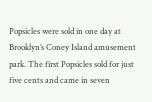Popsicles were sold in one day at Brooklyn’s Coney Island amusement park. The first Popsicles sold for just five cents and came in seven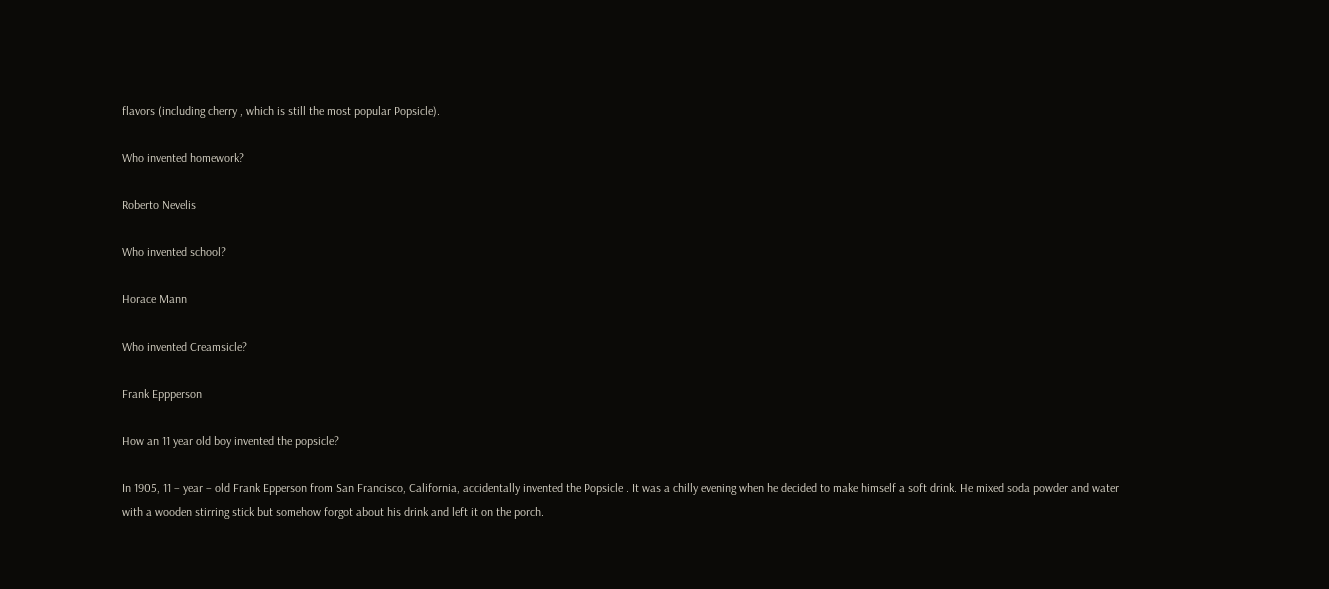flavors (including cherry , which is still the most popular Popsicle).

Who invented homework?

Roberto Nevelis

Who invented school?

Horace Mann

Who invented Creamsicle?

Frank Eppperson

How an 11 year old boy invented the popsicle?

In 1905, 11 – year – old Frank Epperson from San Francisco, California, accidentally invented the Popsicle . It was a chilly evening when he decided to make himself a soft drink. He mixed soda powder and water with a wooden stirring stick but somehow forgot about his drink and left it on the porch.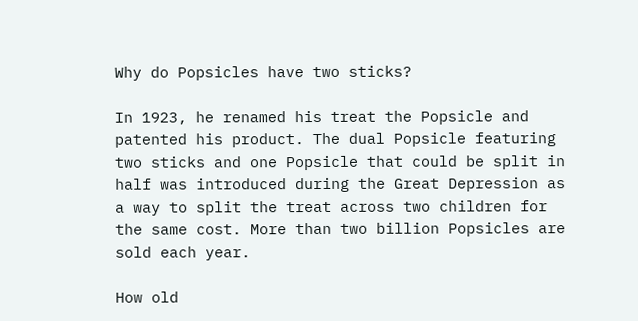Why do Popsicles have two sticks?

In 1923, he renamed his treat the Popsicle and patented his product. The dual Popsicle featuring two sticks and one Popsicle that could be split in half was introduced during the Great Depression as a way to split the treat across two children for the same cost. More than two billion Popsicles are sold each year.

How old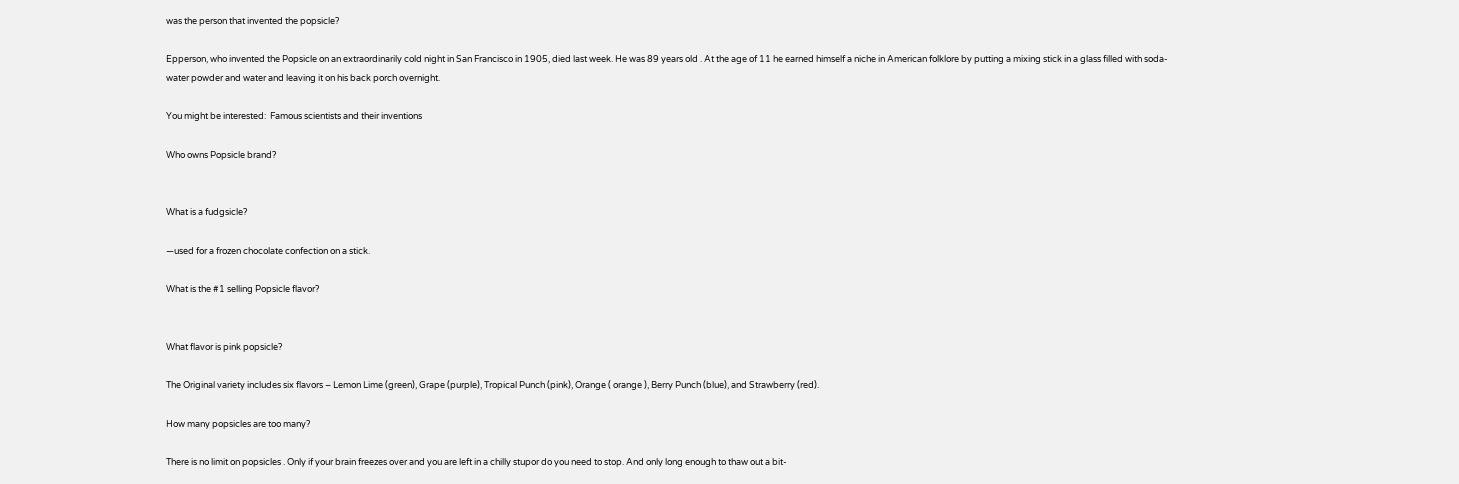was the person that invented the popsicle?

Epperson, who invented the Popsicle on an extraordinarily cold night in San Francisco in 1905, died last week. He was 89 years old . At the age of 11 he earned himself a niche in American folklore by putting a mixing stick in a glass filled with soda- water powder and water and leaving it on his back porch overnight.

You might be interested:  Famous scientists and their inventions

Who owns Popsicle brand?


What is a fudgsicle?

—used for a frozen chocolate confection on a stick.

What is the #1 selling Popsicle flavor?


What flavor is pink popsicle?

The Original variety includes six flavors – Lemon Lime (green), Grape (purple), Tropical Punch (pink), Orange ( orange ), Berry Punch (blue), and Strawberry (red).

How many popsicles are too many?

There is no limit on popsicles . Only if your brain freezes over and you are left in a chilly stupor do you need to stop. And only long enough to thaw out a bit-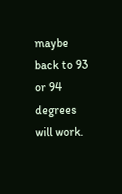maybe back to 93 or 94 degrees will work.